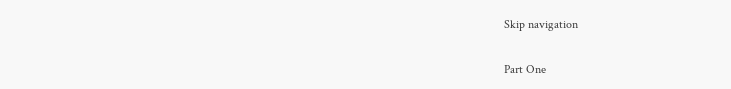Skip navigation

Part One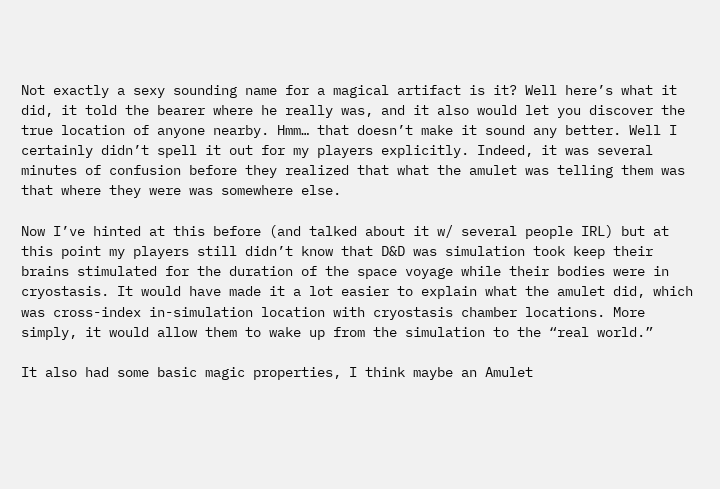Not exactly a sexy sounding name for a magical artifact is it? Well here’s what it did, it told the bearer where he really was, and it also would let you discover the true location of anyone nearby. Hmm… that doesn’t make it sound any better. Well I certainly didn’t spell it out for my players explicitly. Indeed, it was several minutes of confusion before they realized that what the amulet was telling them was that where they were was somewhere else.

Now I’ve hinted at this before (and talked about it w/ several people IRL) but at this point my players still didn’t know that D&D was simulation took keep their brains stimulated for the duration of the space voyage while their bodies were in cryostasis. It would have made it a lot easier to explain what the amulet did, which was cross-index in-simulation location with cryostasis chamber locations. More simply, it would allow them to wake up from the simulation to the “real world.”

It also had some basic magic properties, I think maybe an Amulet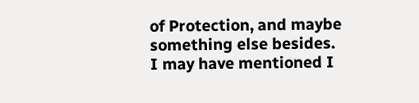of Protection, and maybe something else besides. I may have mentioned I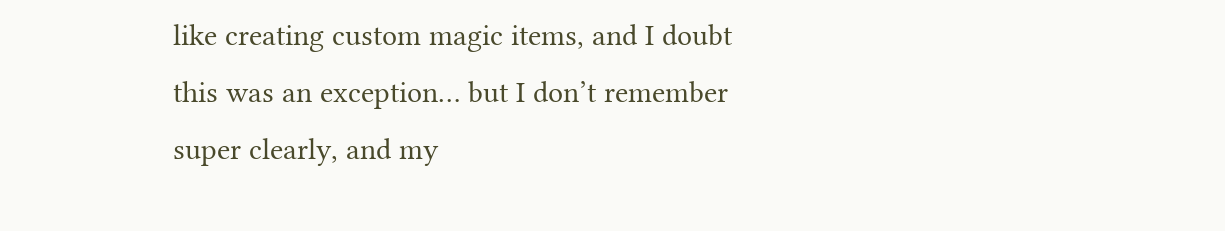like creating custom magic items, and I doubt this was an exception… but I don’t remember super clearly, and my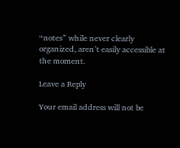“notes” while never clearly organized, aren’t easily accessible at the moment.

Leave a Reply

Your email address will not be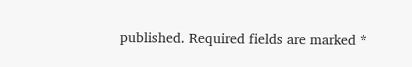published. Required fields are marked *